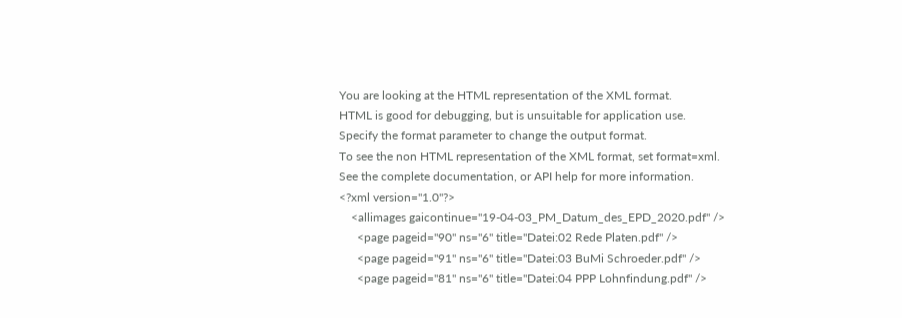You are looking at the HTML representation of the XML format.
HTML is good for debugging, but is unsuitable for application use.
Specify the format parameter to change the output format.
To see the non HTML representation of the XML format, set format=xml.
See the complete documentation, or API help for more information.
<?xml version="1.0"?>
    <allimages gaicontinue="19-04-03_PM_Datum_des_EPD_2020.pdf" />
      <page pageid="90" ns="6" title="Datei:02 Rede Platen.pdf" />
      <page pageid="91" ns="6" title="Datei:03 BuMi Schroeder.pdf" />
      <page pageid="81" ns="6" title="Datei:04 PPP Lohnfindung.pdf" />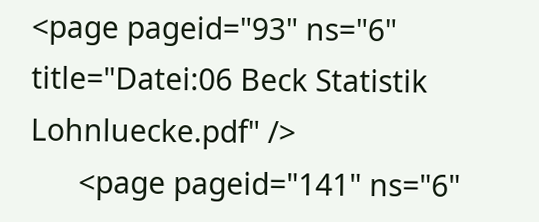<page pageid="93" ns="6" title="Datei:06 Beck Statistik Lohnluecke.pdf" />
      <page pageid="141" ns="6"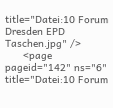title="Datei:10 Forum Dresden EPD Taschen.jpg" />
      <page pageid="142" ns="6" title="Datei:10 Forum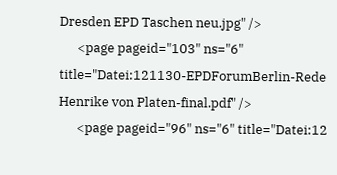Dresden EPD Taschen neu.jpg" />
      <page pageid="103" ns="6" title="Datei:121130-EPDForumBerlin-Rede Henrike von Platen-final.pdf" />
      <page pageid="96" ns="6" title="Datei:12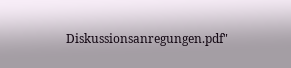Diskussionsanregungen.pdf"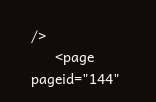/>
      <page pageid="144"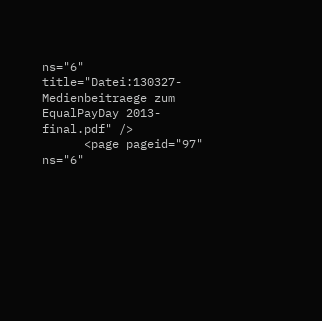ns="6" title="Datei:130327-Medienbeitraege zum EqualPayDay 2013-final.pdf" />
      <page pageid="97" ns="6"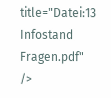title="Datei:13 Infostand Fragen.pdf" />